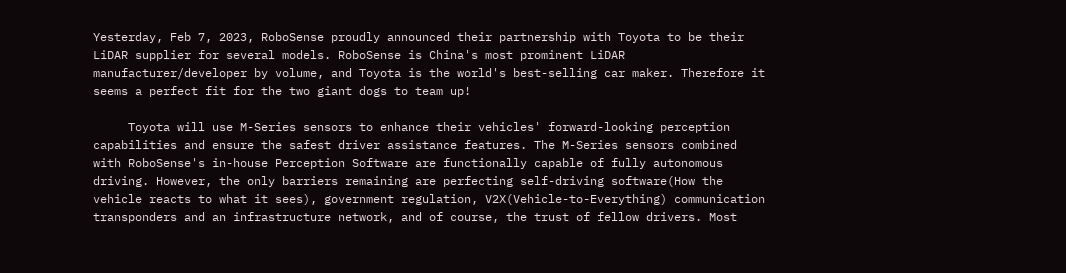Yesterday, Feb 7, 2023, RoboSense proudly announced their partnership with Toyota to be their LiDAR supplier for several models. RoboSense is China's most prominent LiDAR manufacturer/developer by volume, and Toyota is the world's best-selling car maker. Therefore it seems a perfect fit for the two giant dogs to team up!

     Toyota will use M-Series sensors to enhance their vehicles' forward-looking perception capabilities and ensure the safest driver assistance features. The M-Series sensors combined with RoboSense's in-house Perception Software are functionally capable of fully autonomous driving. However, the only barriers remaining are perfecting self-driving software(How the vehicle reacts to what it sees), government regulation, V2X(Vehicle-to-Everything) communication transponders and an infrastructure network, and of course, the trust of fellow drivers. Most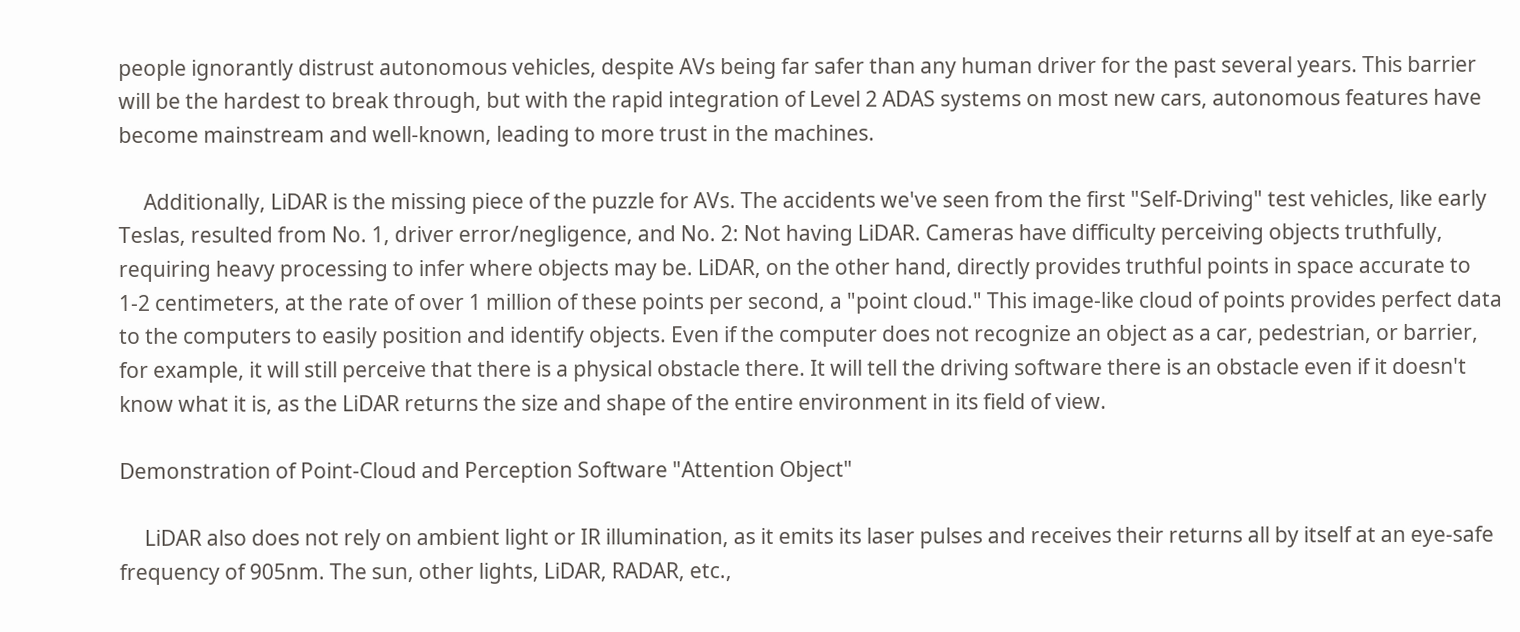people ignorantly distrust autonomous vehicles, despite AVs being far safer than any human driver for the past several years. This barrier will be the hardest to break through, but with the rapid integration of Level 2 ADAS systems on most new cars, autonomous features have become mainstream and well-known, leading to more trust in the machines.

     Additionally, LiDAR is the missing piece of the puzzle for AVs. The accidents we've seen from the first "Self-Driving" test vehicles, like early Teslas, resulted from No. 1, driver error/negligence, and No. 2: Not having LiDAR. Cameras have difficulty perceiving objects truthfully, requiring heavy processing to infer where objects may be. LiDAR, on the other hand, directly provides truthful points in space accurate to 1-2 centimeters, at the rate of over 1 million of these points per second, a "point cloud." This image-like cloud of points provides perfect data to the computers to easily position and identify objects. Even if the computer does not recognize an object as a car, pedestrian, or barrier, for example, it will still perceive that there is a physical obstacle there. It will tell the driving software there is an obstacle even if it doesn't know what it is, as the LiDAR returns the size and shape of the entire environment in its field of view.

Demonstration of Point-Cloud and Perception Software "Attention Object"

     LiDAR also does not rely on ambient light or IR illumination, as it emits its laser pulses and receives their returns all by itself at an eye-safe frequency of 905nm. The sun, other lights, LiDAR, RADAR, etc.,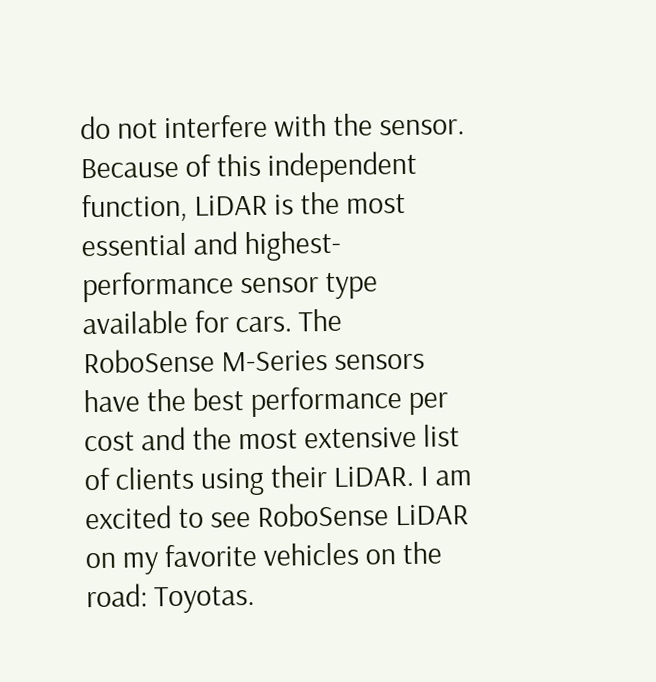do not interfere with the sensor. Because of this independent function, LiDAR is the most essential and highest-performance sensor type available for cars. The RoboSense M-Series sensors have the best performance per cost and the most extensive list of clients using their LiDAR. I am excited to see RoboSense LiDAR on my favorite vehicles on the road: Toyotas.